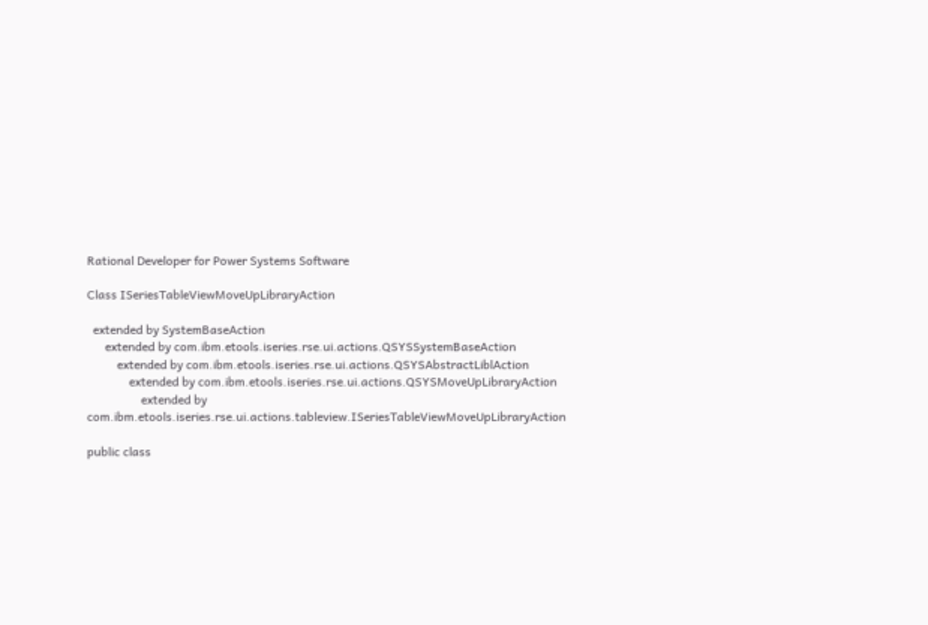Rational Developer for Power Systems Software

Class ISeriesTableViewMoveUpLibraryAction

  extended by SystemBaseAction
      extended by com.ibm.etools.iseries.rse.ui.actions.QSYSSystemBaseAction
          extended by com.ibm.etools.iseries.rse.ui.actions.QSYSAbstractLiblAction
              extended by com.ibm.etools.iseries.rse.ui.actions.QSYSMoveUpLibraryAction
                  extended by com.ibm.etools.iseries.rse.ui.actions.tableview.ISeriesTableViewMoveUpLibraryAction

public class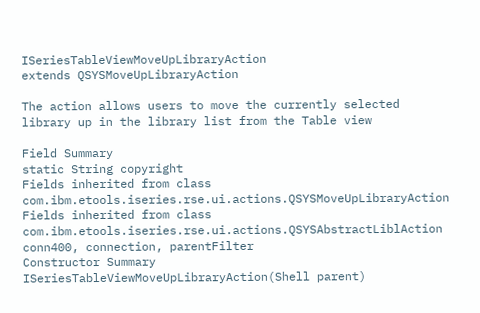ISeriesTableViewMoveUpLibraryAction
extends QSYSMoveUpLibraryAction

The action allows users to move the currently selected library up in the library list from the Table view

Field Summary
static String copyright
Fields inherited from class com.ibm.etools.iseries.rse.ui.actions.QSYSMoveUpLibraryAction
Fields inherited from class com.ibm.etools.iseries.rse.ui.actions.QSYSAbstractLiblAction
conn400, connection, parentFilter
Constructor Summary
ISeriesTableViewMoveUpLibraryAction(Shell parent)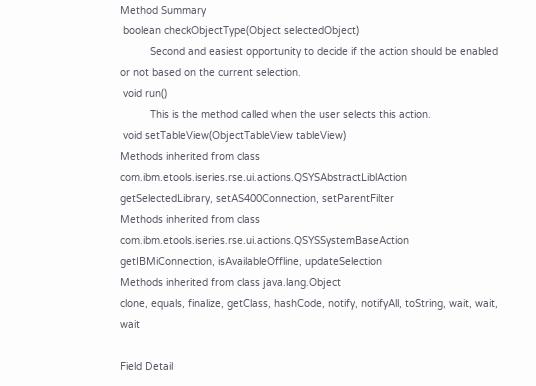Method Summary
 boolean checkObjectType(Object selectedObject)
          Second and easiest opportunity to decide if the action should be enabled or not based on the current selection.
 void run()
          This is the method called when the user selects this action.
 void setTableView(ObjectTableView tableView)
Methods inherited from class com.ibm.etools.iseries.rse.ui.actions.QSYSAbstractLiblAction
getSelectedLibrary, setAS400Connection, setParentFilter
Methods inherited from class com.ibm.etools.iseries.rse.ui.actions.QSYSSystemBaseAction
getIBMiConnection, isAvailableOffline, updateSelection
Methods inherited from class java.lang.Object
clone, equals, finalize, getClass, hashCode, notify, notifyAll, toString, wait, wait, wait

Field Detail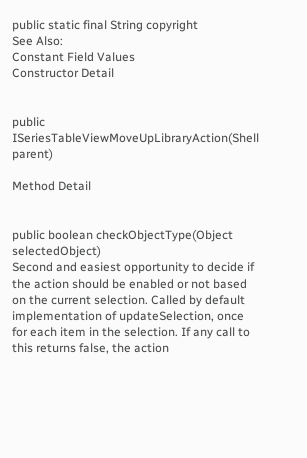public static final String copyright
See Also:
Constant Field Values
Constructor Detail


public ISeriesTableViewMoveUpLibraryAction(Shell parent)

Method Detail


public boolean checkObjectType(Object selectedObject)
Second and easiest opportunity to decide if the action should be enabled or not based on the current selection. Called by default implementation of updateSelection, once for each item in the selection. If any call to this returns false, the action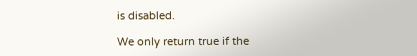is disabled.

We only return true if the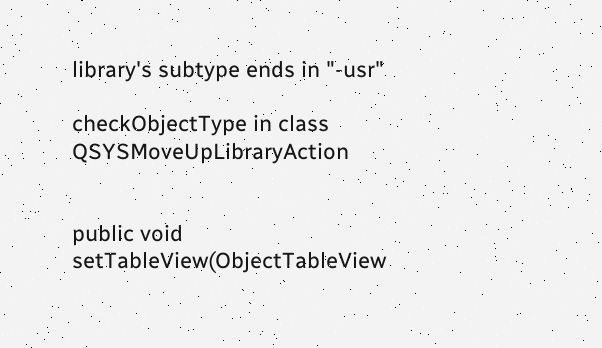library's subtype ends in "-usr"

checkObjectType in class QSYSMoveUpLibraryAction


public void setTableView(ObjectTableView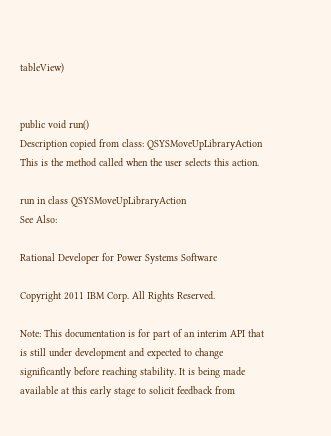tableView)


public void run()
Description copied from class: QSYSMoveUpLibraryAction
This is the method called when the user selects this action.

run in class QSYSMoveUpLibraryAction
See Also:

Rational Developer for Power Systems Software

Copyright 2011 IBM Corp. All Rights Reserved.

Note: This documentation is for part of an interim API that is still under development and expected to change significantly before reaching stability. It is being made available at this early stage to solicit feedback from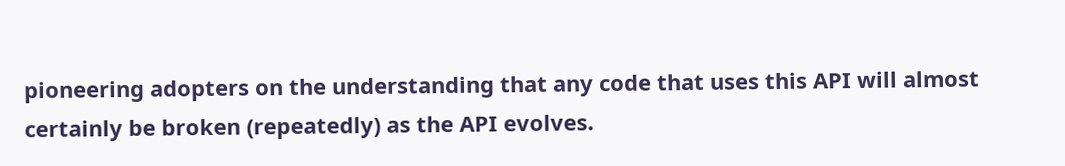pioneering adopters on the understanding that any code that uses this API will almost certainly be broken (repeatedly) as the API evolves.